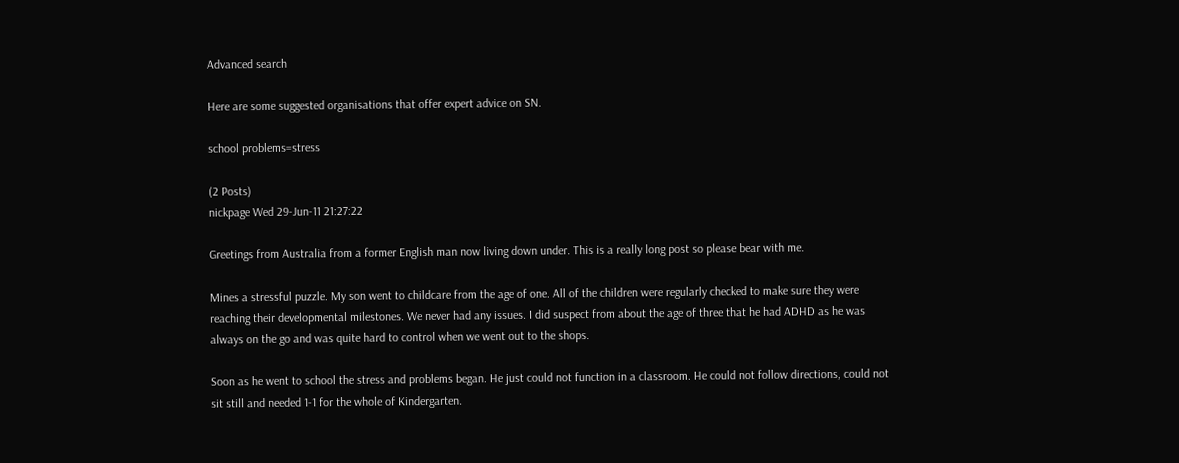Advanced search

Here are some suggested organisations that offer expert advice on SN.

school problems=stress

(2 Posts)
nickpage Wed 29-Jun-11 21:27:22

Greetings from Australia from a former English man now living down under. This is a really long post so please bear with me.

Mines a stressful puzzle. My son went to childcare from the age of one. All of the children were regularly checked to make sure they were reaching their developmental milestones. We never had any issues. I did suspect from about the age of three that he had ADHD as he was always on the go and was quite hard to control when we went out to the shops.

Soon as he went to school the stress and problems began. He just could not function in a classroom. He could not follow directions, could not sit still and needed 1-1 for the whole of Kindergarten.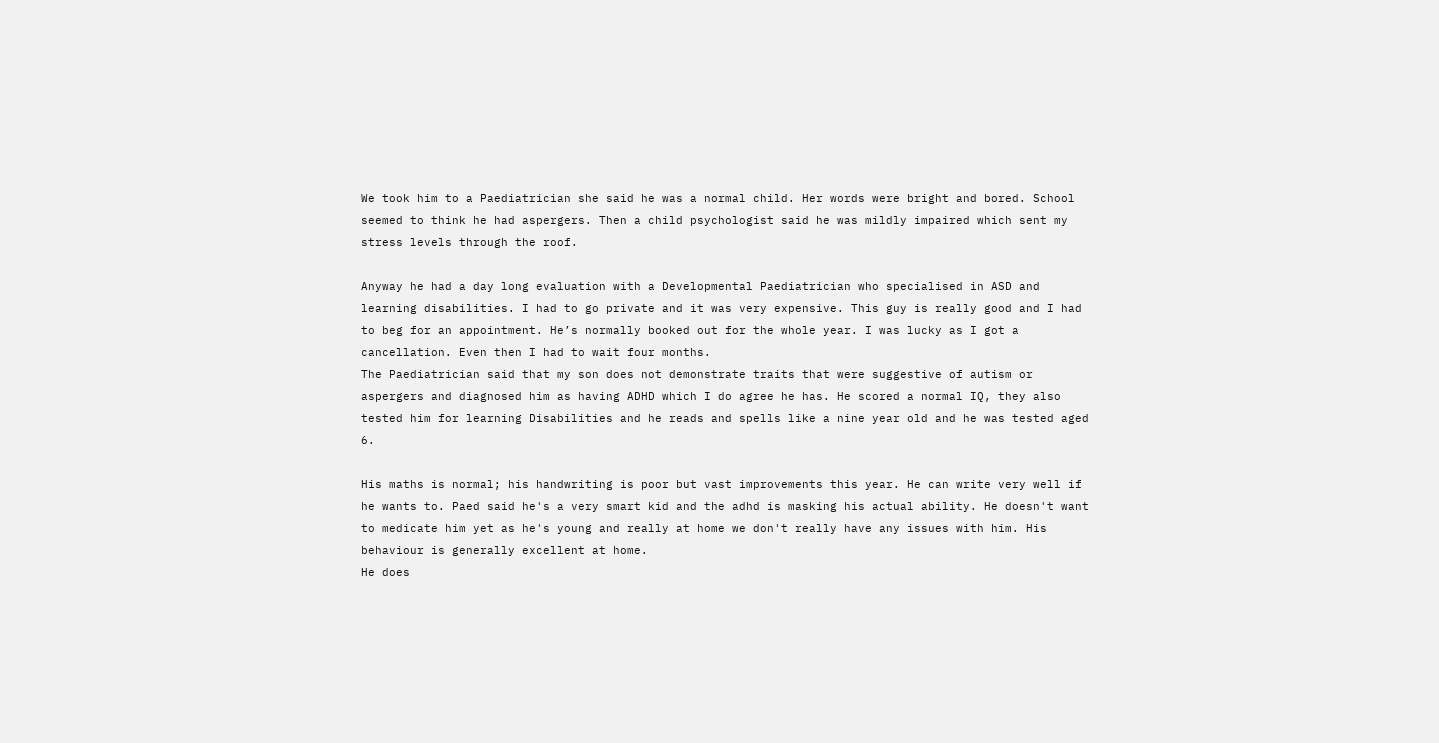We took him to a Paediatrician she said he was a normal child. Her words were bright and bored. School seemed to think he had aspergers. Then a child psychologist said he was mildly impaired which sent my stress levels through the roof.

Anyway he had a day long evaluation with a Developmental Paediatrician who specialised in ASD and learning disabilities. I had to go private and it was very expensive. This guy is really good and I had to beg for an appointment. He’s normally booked out for the whole year. I was lucky as I got a cancellation. Even then I had to wait four months.
The Paediatrician said that my son does not demonstrate traits that were suggestive of autism or aspergers and diagnosed him as having ADHD which I do agree he has. He scored a normal IQ, they also tested him for learning Disabilities and he reads and spells like a nine year old and he was tested aged 6.

His maths is normal; his handwriting is poor but vast improvements this year. He can write very well if he wants to. Paed said he's a very smart kid and the adhd is masking his actual ability. He doesn't want to medicate him yet as he's young and really at home we don't really have any issues with him. His behaviour is generally excellent at home.
He does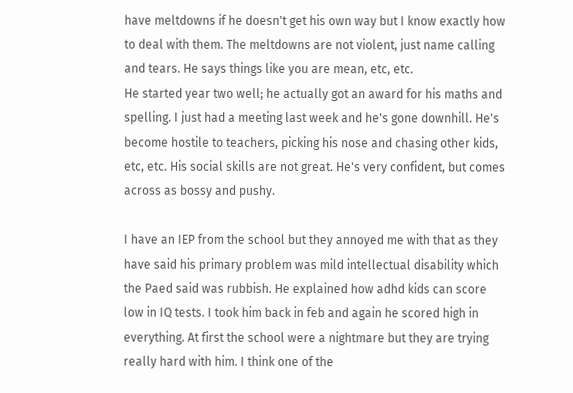have meltdowns if he doesn't get his own way but I know exactly how to deal with them. The meltdowns are not violent, just name calling and tears. He says things like you are mean, etc, etc.
He started year two well; he actually got an award for his maths and spelling. I just had a meeting last week and he's gone downhill. He's become hostile to teachers, picking his nose and chasing other kids, etc, etc. His social skills are not great. He's very confident, but comes across as bossy and pushy.

I have an IEP from the school but they annoyed me with that as they have said his primary problem was mild intellectual disability which the Paed said was rubbish. He explained how adhd kids can score low in IQ tests. I took him back in feb and again he scored high in everything. At first the school were a nightmare but they are trying really hard with him. I think one of the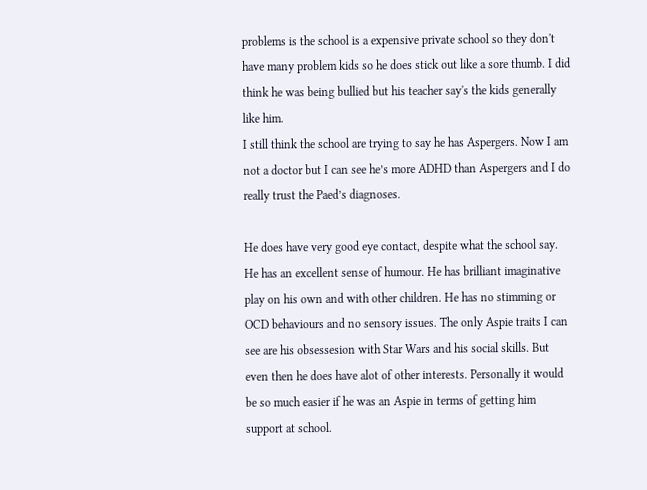problems is the school is a expensive private school so they don't have many problem kids so he does stick out like a sore thumb. I did think he was being bullied but his teacher say's the kids generally like him.
I still think the school are trying to say he has Aspergers. Now I am not a doctor but I can see he’s more ADHD than Aspergers and I do really trust the Paed’s diagnoses.

He does have very good eye contact, despite what the school say. He has an excellent sense of humour. He has brilliant imaginative play on his own and with other children. He has no stimming or OCD behaviours and no sensory issues. The only Aspie traits I can see are his obsessesion with Star Wars and his social skills. But even then he does have alot of other interests. Personally it would be so much easier if he was an Aspie in terms of getting him support at school.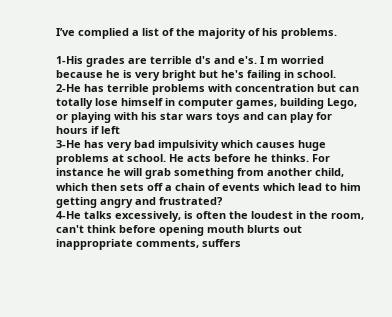I’ve complied a list of the majority of his problems.

1-His grades are terrible d's and e's. I m worried because he is very bright but he's failing in school.
2-He has terrible problems with concentration but can totally lose himself in computer games, building Lego, or playing with his star wars toys and can play for hours if left
3-He has very bad impulsivity which causes huge problems at school. He acts before he thinks. For instance he will grab something from another child, which then sets off a chain of events which lead to him getting angry and frustrated?
4-He talks excessively, is often the loudest in the room, can't think before opening mouth blurts out inappropriate comments, suffers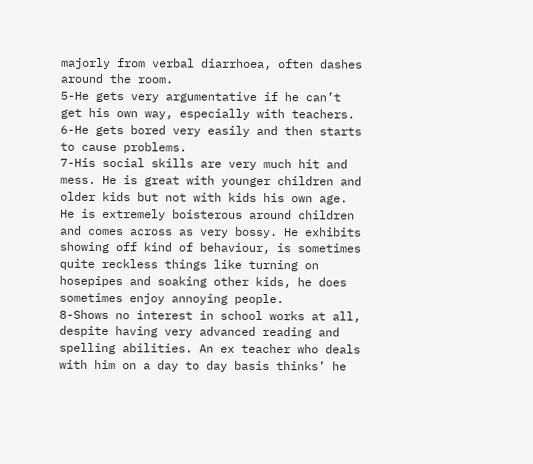majorly from verbal diarrhoea, often dashes around the room.
5-He gets very argumentative if he can’t get his own way, especially with teachers.
6-He gets bored very easily and then starts to cause problems.
7-His social skills are very much hit and mess. He is great with younger children and older kids but not with kids his own age. He is extremely boisterous around children and comes across as very bossy. He exhibits showing off kind of behaviour, is sometimes quite reckless things like turning on hosepipes and soaking other kids, he does sometimes enjoy annoying people.
8-Shows no interest in school works at all, despite having very advanced reading and spelling abilities. An ex teacher who deals with him on a day to day basis thinks’ he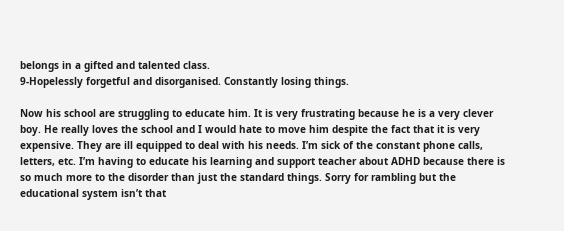belongs in a gifted and talented class.
9-Hopelessly forgetful and disorganised. Constantly losing things.

Now his school are struggling to educate him. It is very frustrating because he is a very clever boy. He really loves the school and I would hate to move him despite the fact that it is very expensive. They are ill equipped to deal with his needs. I’m sick of the constant phone calls, letters, etc. I’m having to educate his learning and support teacher about ADHD because there is so much more to the disorder than just the standard things. Sorry for rambling but the educational system isn’t that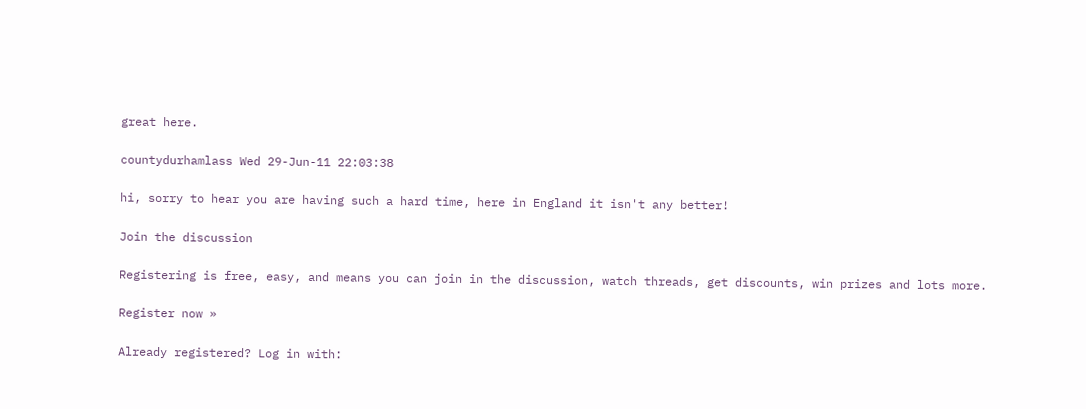great here.

countydurhamlass Wed 29-Jun-11 22:03:38

hi, sorry to hear you are having such a hard time, here in England it isn't any better!

Join the discussion

Registering is free, easy, and means you can join in the discussion, watch threads, get discounts, win prizes and lots more.

Register now »

Already registered? Log in with: